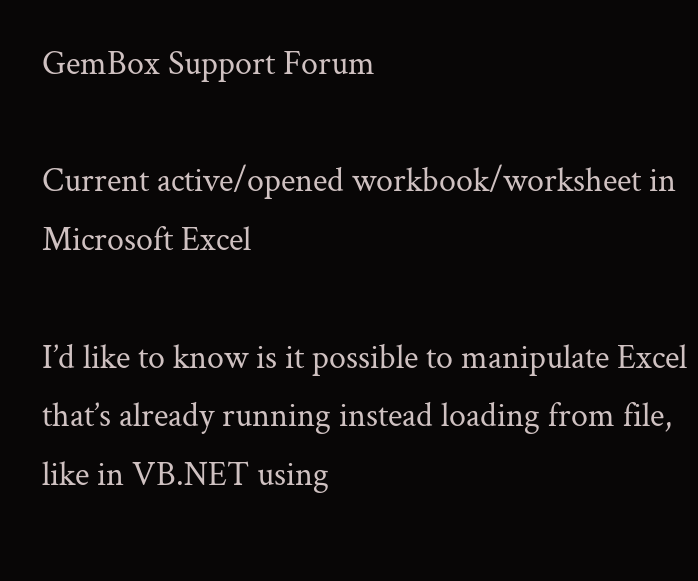GemBox Support Forum

Current active/opened workbook/worksheet in Microsoft Excel

I’d like to know is it possible to manipulate Excel that’s already running instead loading from file, like in VB.NET using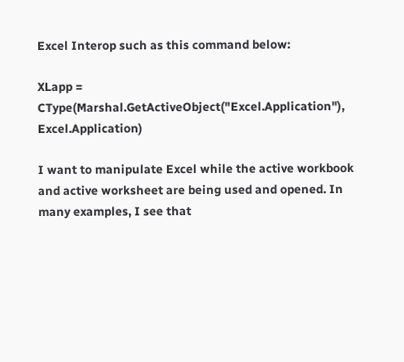Excel Interop such as this command below:

XLapp = CType(Marshal.GetActiveObject("Excel.Application"), Excel.Application)

I want to manipulate Excel while the active workbook and active worksheet are being used and opened. In many examples, I see that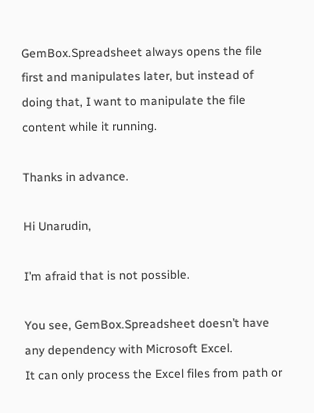GemBox.Spreadsheet always opens the file first and manipulates later, but instead of doing that, I want to manipulate the file content while it running.

Thanks in advance.

Hi Unarudin,

I’m afraid that is not possible.

You see, GemBox.Spreadsheet doesn’t have any dependency with Microsoft Excel.
It can only process the Excel files from path or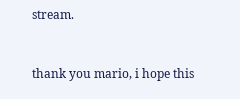stream.


thank you mario, i hope this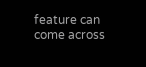feature can come across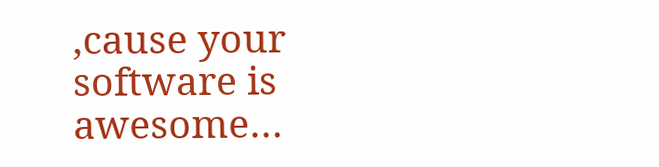,cause your software is awesome…